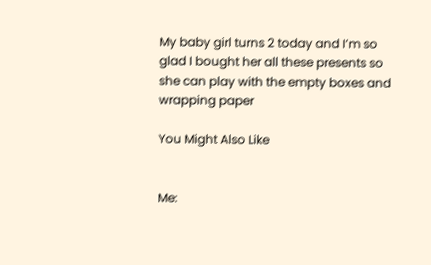My baby girl turns 2 today and I’m so glad I bought her all these presents so she can play with the empty boxes and wrapping paper

You Might Also Like


Me: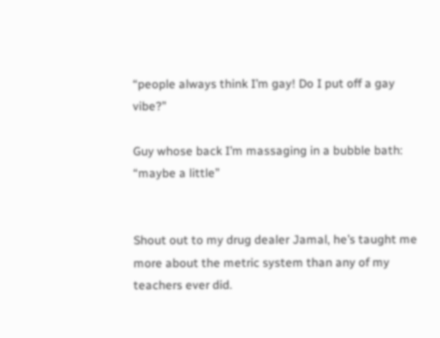“people always think I’m gay! Do I put off a gay vibe?”

Guy whose back I’m massaging in a bubble bath: “maybe a little”


Shout out to my drug dealer Jamal, he’s taught me more about the metric system than any of my teachers ever did.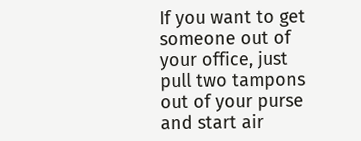If you want to get someone out of your office, just pull two tampons out of your purse and start air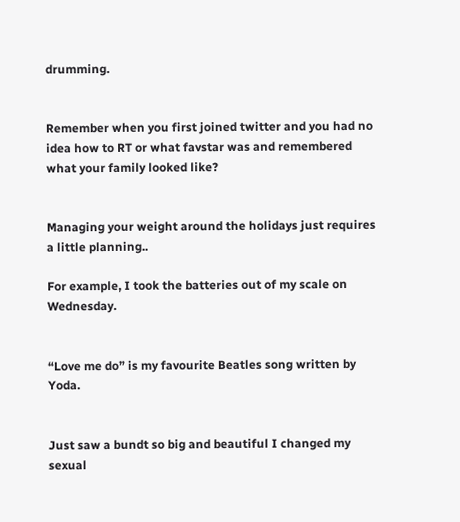drumming.


Remember when you first joined twitter and you had no idea how to RT or what favstar was and remembered what your family looked like?


Managing your weight around the holidays just requires a little planning..

For example, I took the batteries out of my scale on Wednesday.


“Love me do” is my favourite Beatles song written by Yoda.


Just saw a bundt so big and beautiful I changed my sexual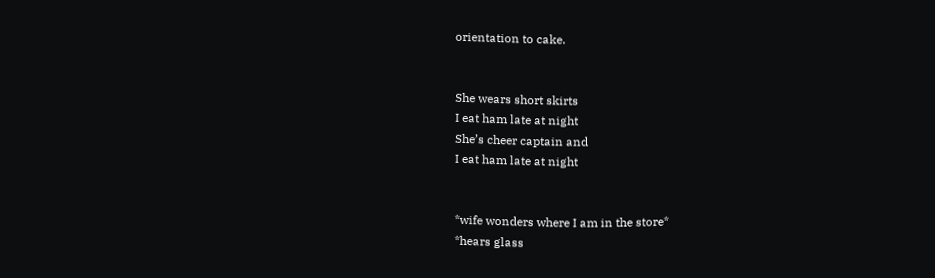orientation to cake.


She wears short skirts
I eat ham late at night
She’s cheer captain and
I eat ham late at night


*wife wonders where I am in the store*
*hears glass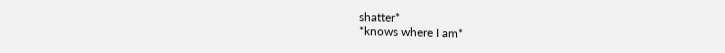shatter*
*knows where I am*